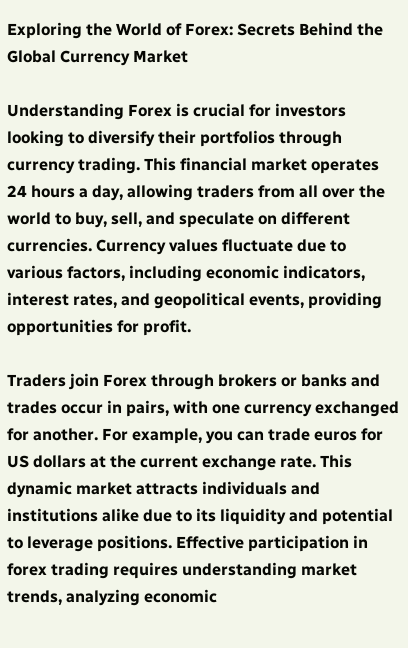Exploring the World of Forex: Secrets Behind the Global Currency Market

Understanding Forex is crucial for investors looking to diversify their portfolios through currency trading. This financial market operates 24 hours a day, allowing traders from all over the world to buy, sell, and speculate on different currencies. Currency values fluctuate due to various factors, including economic indicators, interest rates, and geopolitical events, providing opportunities for profit.

Traders join Forex through brokers or banks and trades occur in pairs, with one currency exchanged for another. For example, you can trade euros for US dollars at the current exchange rate. This dynamic market attracts individuals and institutions alike due to its liquidity and potential to leverage positions. Effective participation in forex trading requires understanding market trends, analyzing economic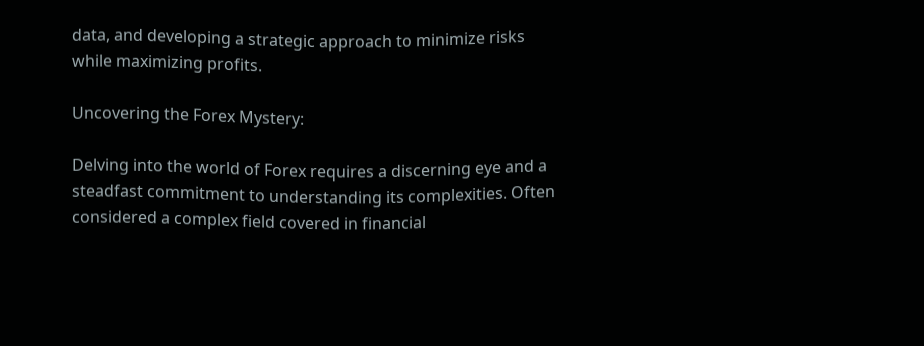data, and developing a strategic approach to minimize risks while maximizing profits.

Uncovering the Forex Mystery:

Delving into the world of Forex requires a discerning eye and a steadfast commitment to understanding its complexities. Often considered a complex field covered in financial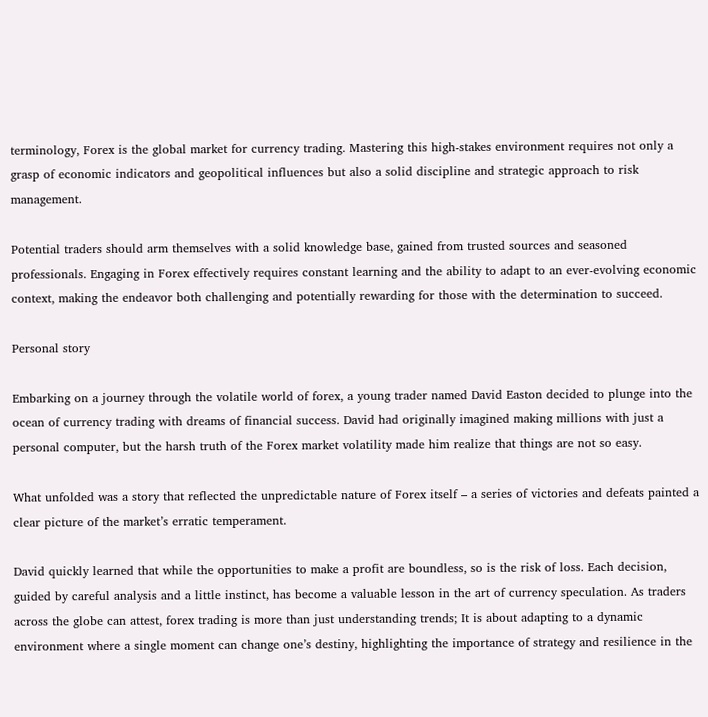terminology, Forex is the global market for currency trading. Mastering this high-stakes environment requires not only a grasp of economic indicators and geopolitical influences but also a solid discipline and strategic approach to risk management.

Potential traders should arm themselves with a solid knowledge base, gained from trusted sources and seasoned professionals. Engaging in Forex effectively requires constant learning and the ability to adapt to an ever-evolving economic context, making the endeavor both challenging and potentially rewarding for those with the determination to succeed.

Personal story

Embarking on a journey through the volatile world of forex, a young trader named David Easton decided to plunge into the ocean of currency trading with dreams of financial success. David had originally imagined making millions with just a personal computer, but the harsh truth of the Forex market volatility made him realize that things are not so easy.

What unfolded was a story that reflected the unpredictable nature of Forex itself – a series of victories and defeats painted a clear picture of the market’s erratic temperament.

David quickly learned that while the opportunities to make a profit are boundless, so is the risk of loss. Each decision, guided by careful analysis and a little instinct, has become a valuable lesson in the art of currency speculation. As traders across the globe can attest, forex trading is more than just understanding trends; It is about adapting to a dynamic environment where a single moment can change one’s destiny, highlighting the importance of strategy and resilience in the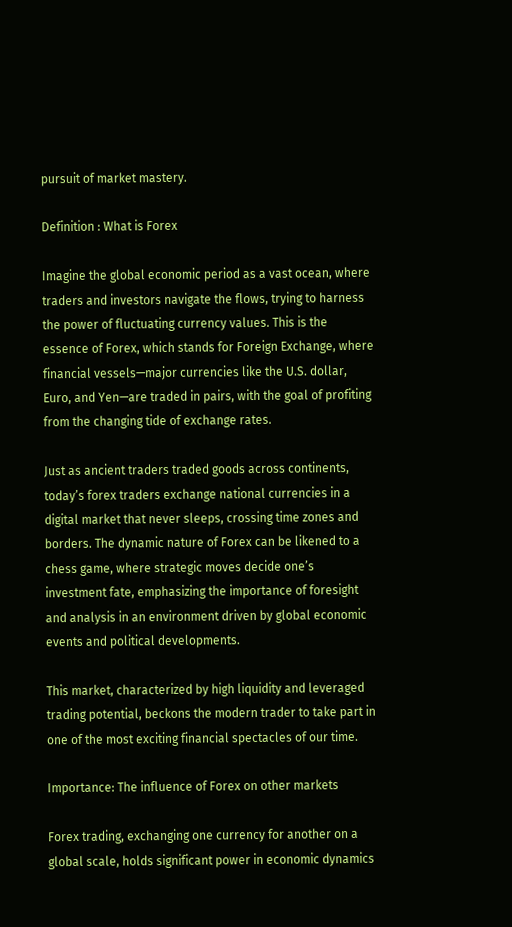pursuit of market mastery.

Definition : What is Forex

Imagine the global economic period as a vast ocean, where traders and investors navigate the flows, trying to harness the power of fluctuating currency values. This is the essence of Forex, which stands for Foreign Exchange, where financial vessels—major currencies like the U.S. dollar, Euro, and Yen—are traded in pairs, with the goal of profiting from the changing tide of exchange rates.

Just as ancient traders traded goods across continents, today’s forex traders exchange national currencies in a digital market that never sleeps, crossing time zones and borders. The dynamic nature of Forex can be likened to a chess game, where strategic moves decide one’s investment fate, emphasizing the importance of foresight and analysis in an environment driven by global economic events and political developments.

This market, characterized by high liquidity and leveraged trading potential, beckons the modern trader to take part in one of the most exciting financial spectacles of our time.

Importance: The influence of Forex on other markets

Forex trading, exchanging one currency for another on a global scale, holds significant power in economic dynamics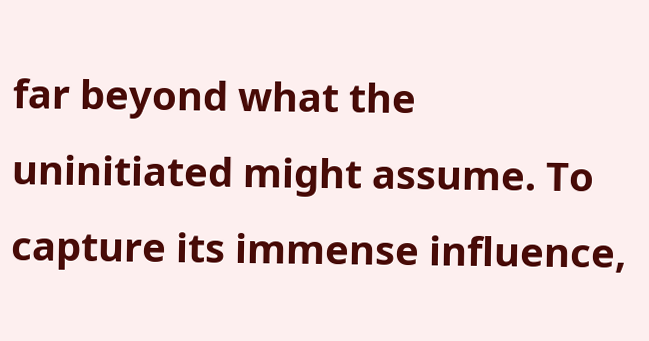far beyond what the uninitiated might assume. To capture its immense influence,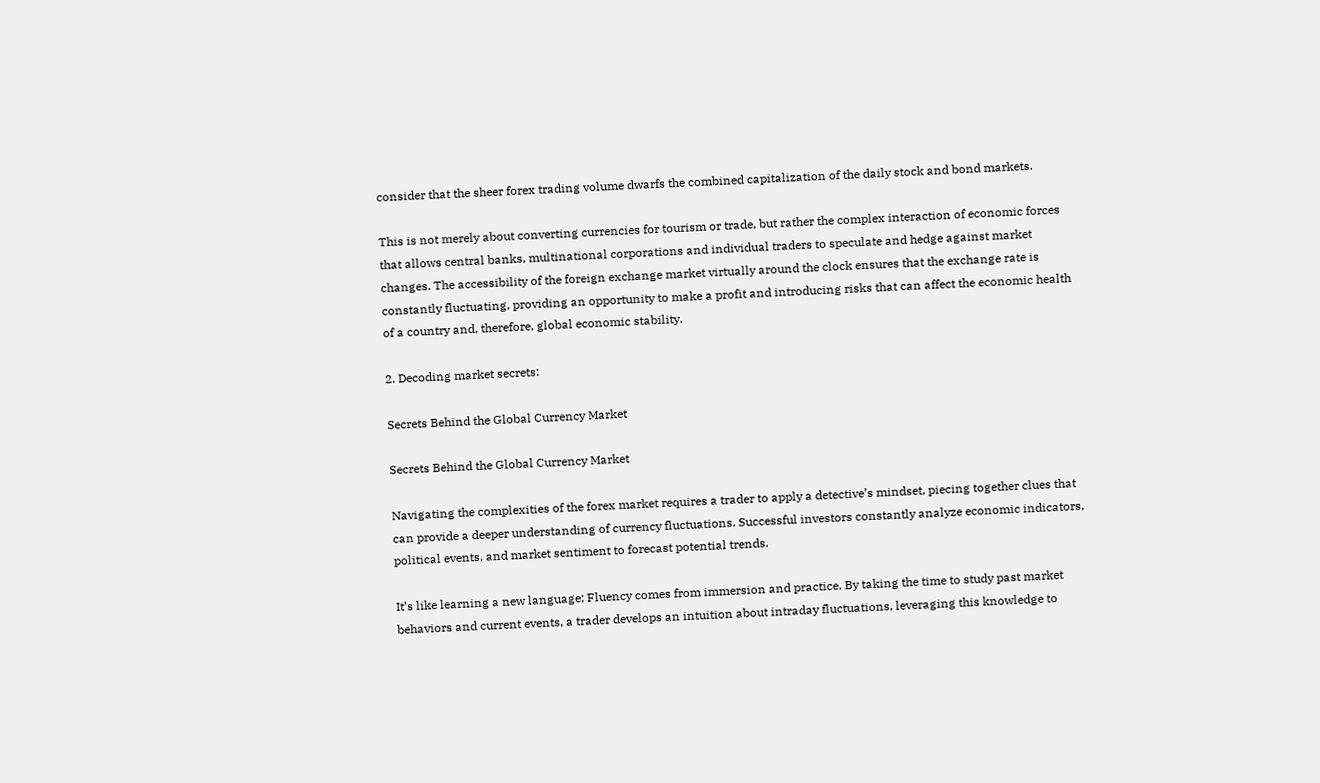consider that the sheer forex trading volume dwarfs the combined capitalization of the daily stock and bond markets.

This is not merely about converting currencies for tourism or trade, but rather the complex interaction of economic forces that allows central banks, multinational corporations and individual traders to speculate and hedge against market changes. The accessibility of the foreign exchange market virtually around the clock ensures that the exchange rate is constantly fluctuating, providing an opportunity to make a profit and introducing risks that can affect the economic health of a country and, therefore, global economic stability.

2. Decoding market secrets:

Secrets Behind the Global Currency Market

Secrets Behind the Global Currency Market

Navigating the complexities of the forex market requires a trader to apply a detective’s mindset, piecing together clues that can provide a deeper understanding of currency fluctuations. Successful investors constantly analyze economic indicators, political events, and market sentiment to forecast potential trends.

It’s like learning a new language; Fluency comes from immersion and practice. By taking the time to study past market behaviors and current events, a trader develops an intuition about intraday fluctuations, leveraging this knowledge to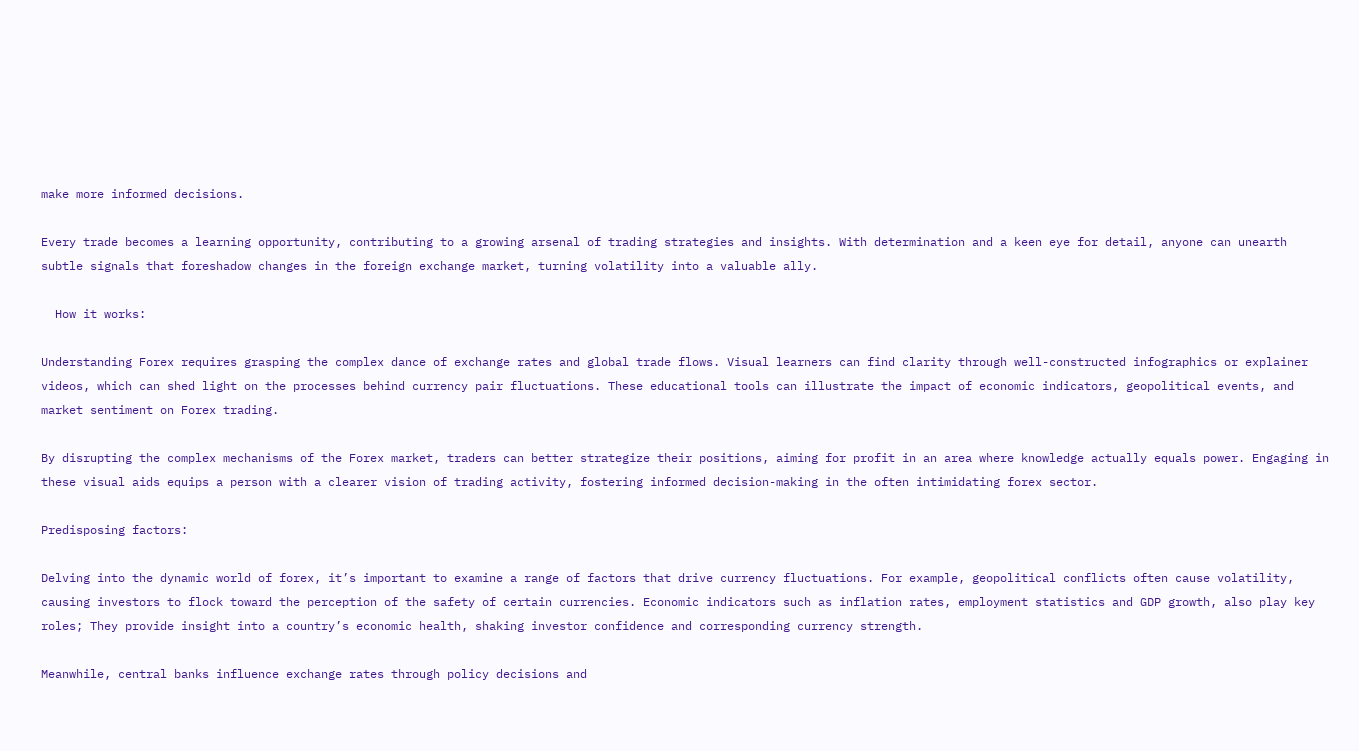make more informed decisions.

Every trade becomes a learning opportunity, contributing to a growing arsenal of trading strategies and insights. With determination and a keen eye for detail, anyone can unearth subtle signals that foreshadow changes in the foreign exchange market, turning volatility into a valuable ally.

  How it works:

Understanding Forex requires grasping the complex dance of exchange rates and global trade flows. Visual learners can find clarity through well-constructed infographics or explainer videos, which can shed light on the processes behind currency pair fluctuations. These educational tools can illustrate the impact of economic indicators, geopolitical events, and market sentiment on Forex trading.

By disrupting the complex mechanisms of the Forex market, traders can better strategize their positions, aiming for profit in an area where knowledge actually equals power. Engaging in these visual aids equips a person with a clearer vision of trading activity, fostering informed decision-making in the often intimidating forex sector.

Predisposing factors:

Delving into the dynamic world of forex, it’s important to examine a range of factors that drive currency fluctuations. For example, geopolitical conflicts often cause volatility, causing investors to flock toward the perception of the safety of certain currencies. Economic indicators such as inflation rates, employment statistics and GDP growth, also play key roles; They provide insight into a country’s economic health, shaking investor confidence and corresponding currency strength.

Meanwhile, central banks influence exchange rates through policy decisions and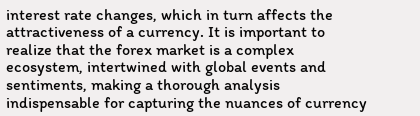interest rate changes, which in turn affects the attractiveness of a currency. It is important to realize that the forex market is a complex ecosystem, intertwined with global events and sentiments, making a thorough analysis indispensable for capturing the nuances of currency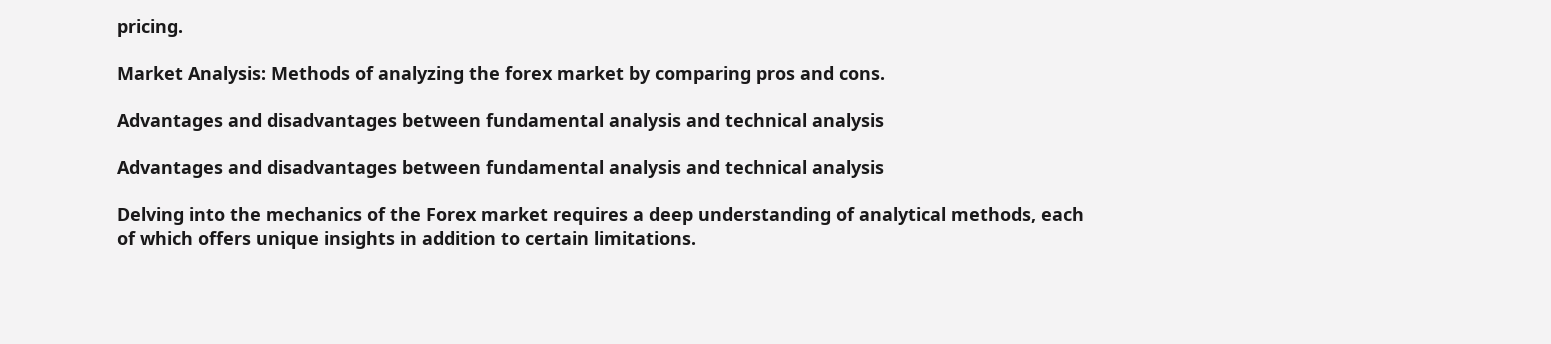pricing.

Market Analysis: Methods of analyzing the forex market by comparing pros and cons.

Advantages and disadvantages between fundamental analysis and technical analysis

Advantages and disadvantages between fundamental analysis and technical analysis

Delving into the mechanics of the Forex market requires a deep understanding of analytical methods, each of which offers unique insights in addition to certain limitations.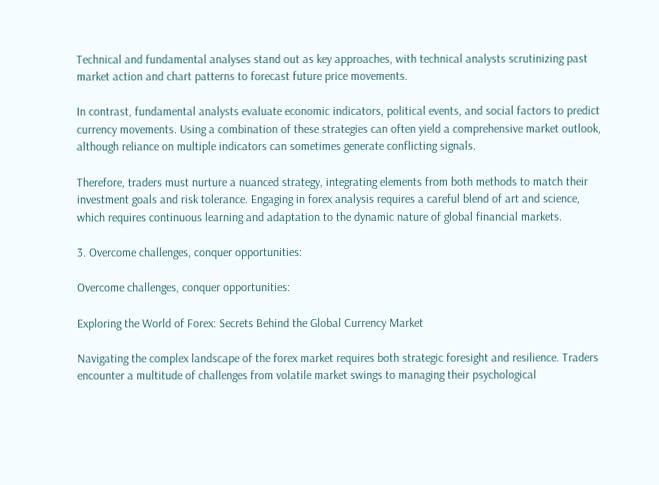Technical and fundamental analyses stand out as key approaches, with technical analysts scrutinizing past market action and chart patterns to forecast future price movements.

In contrast, fundamental analysts evaluate economic indicators, political events, and social factors to predict currency movements. Using a combination of these strategies can often yield a comprehensive market outlook, although reliance on multiple indicators can sometimes generate conflicting signals.

Therefore, traders must nurture a nuanced strategy, integrating elements from both methods to match their investment goals and risk tolerance. Engaging in forex analysis requires a careful blend of art and science, which requires continuous learning and adaptation to the dynamic nature of global financial markets.

3. Overcome challenges, conquer opportunities:

Overcome challenges, conquer opportunities:

Exploring the World of Forex: Secrets Behind the Global Currency Market

Navigating the complex landscape of the forex market requires both strategic foresight and resilience. Traders encounter a multitude of challenges from volatile market swings to managing their psychological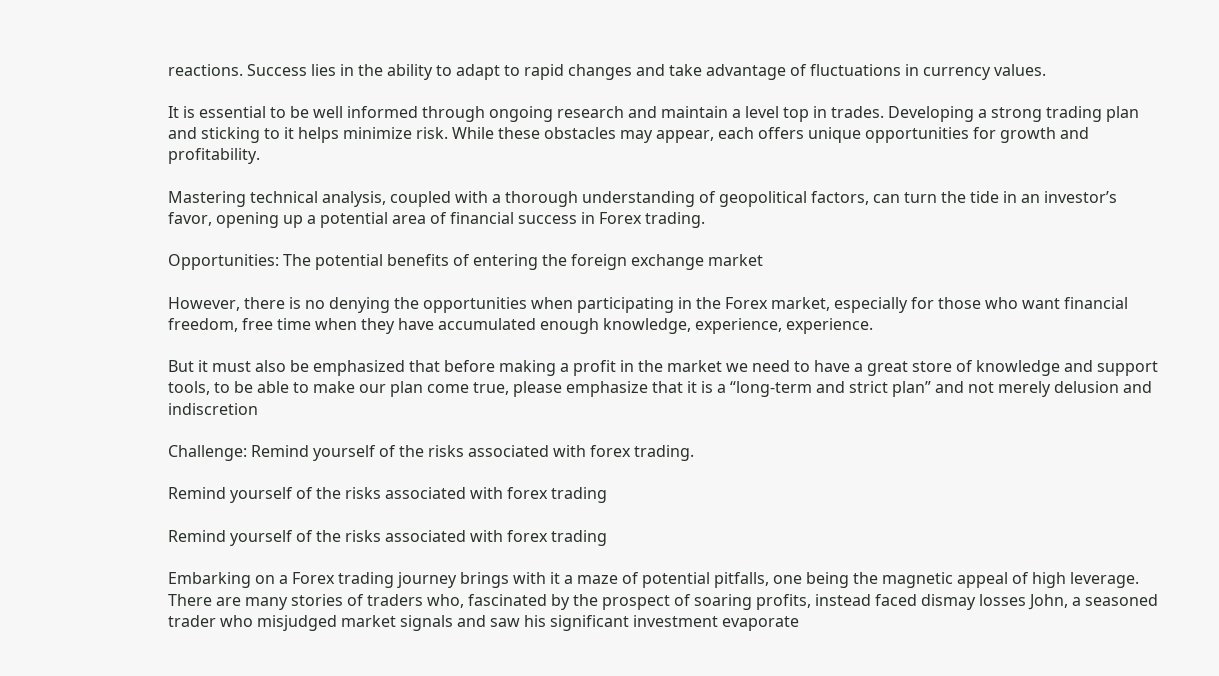reactions. Success lies in the ability to adapt to rapid changes and take advantage of fluctuations in currency values.

It is essential to be well informed through ongoing research and maintain a level top in trades. Developing a strong trading plan and sticking to it helps minimize risk. While these obstacles may appear, each offers unique opportunities for growth and profitability.

Mastering technical analysis, coupled with a thorough understanding of geopolitical factors, can turn the tide in an investor’s favor, opening up a potential area of financial success in Forex trading.

Opportunities: The potential benefits of entering the foreign exchange market

However, there is no denying the opportunities when participating in the Forex market, especially for those who want financial freedom, free time when they have accumulated enough knowledge, experience, experience.

But it must also be emphasized that before making a profit in the market we need to have a great store of knowledge and support tools, to be able to make our plan come true, please emphasize that it is a “long-term and strict plan” and not merely delusion and indiscretion

Challenge: Remind yourself of the risks associated with forex trading.

Remind yourself of the risks associated with forex trading

Remind yourself of the risks associated with forex trading

Embarking on a Forex trading journey brings with it a maze of potential pitfalls, one being the magnetic appeal of high leverage. There are many stories of traders who, fascinated by the prospect of soaring profits, instead faced dismay losses John, a seasoned trader who misjudged market signals and saw his significant investment evaporate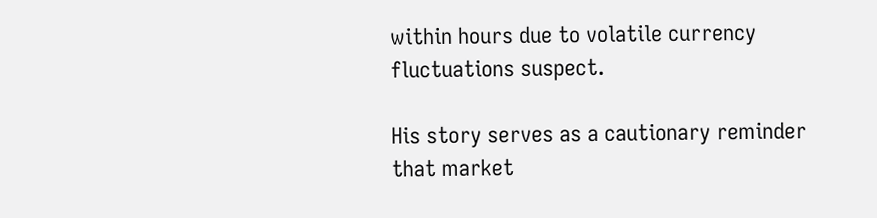within hours due to volatile currency fluctuations suspect.

His story serves as a cautionary reminder that market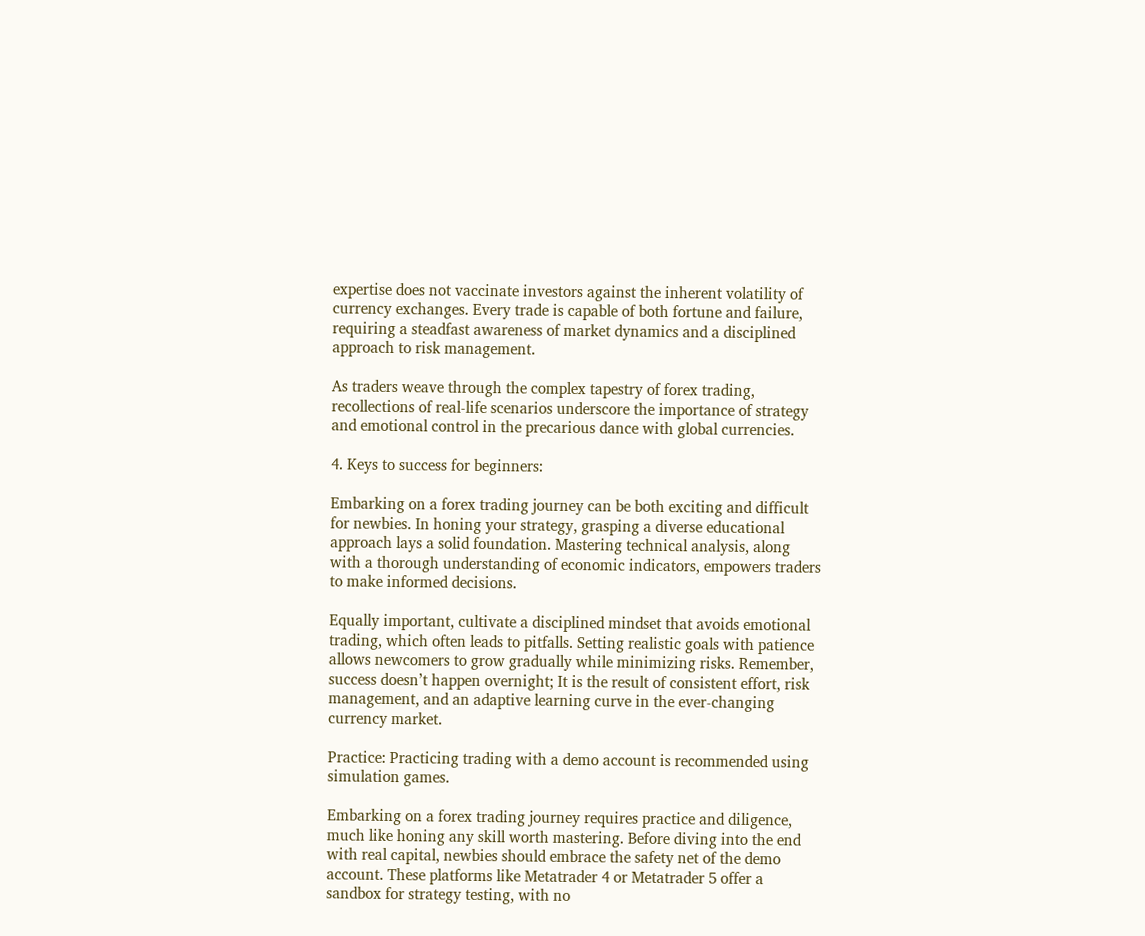expertise does not vaccinate investors against the inherent volatility of currency exchanges. Every trade is capable of both fortune and failure, requiring a steadfast awareness of market dynamics and a disciplined approach to risk management.

As traders weave through the complex tapestry of forex trading, recollections of real-life scenarios underscore the importance of strategy and emotional control in the precarious dance with global currencies.

4. Keys to success for beginners:

Embarking on a forex trading journey can be both exciting and difficult for newbies. In honing your strategy, grasping a diverse educational approach lays a solid foundation. Mastering technical analysis, along with a thorough understanding of economic indicators, empowers traders to make informed decisions.

Equally important, cultivate a disciplined mindset that avoids emotional trading, which often leads to pitfalls. Setting realistic goals with patience allows newcomers to grow gradually while minimizing risks. Remember, success doesn’t happen overnight; It is the result of consistent effort, risk management, and an adaptive learning curve in the ever-changing currency market.

Practice: Practicing trading with a demo account is recommended using simulation games.

Embarking on a forex trading journey requires practice and diligence, much like honing any skill worth mastering. Before diving into the end with real capital, newbies should embrace the safety net of the demo account. These platforms like Metatrader 4 or Metatrader 5 offer a sandbox for strategy testing, with no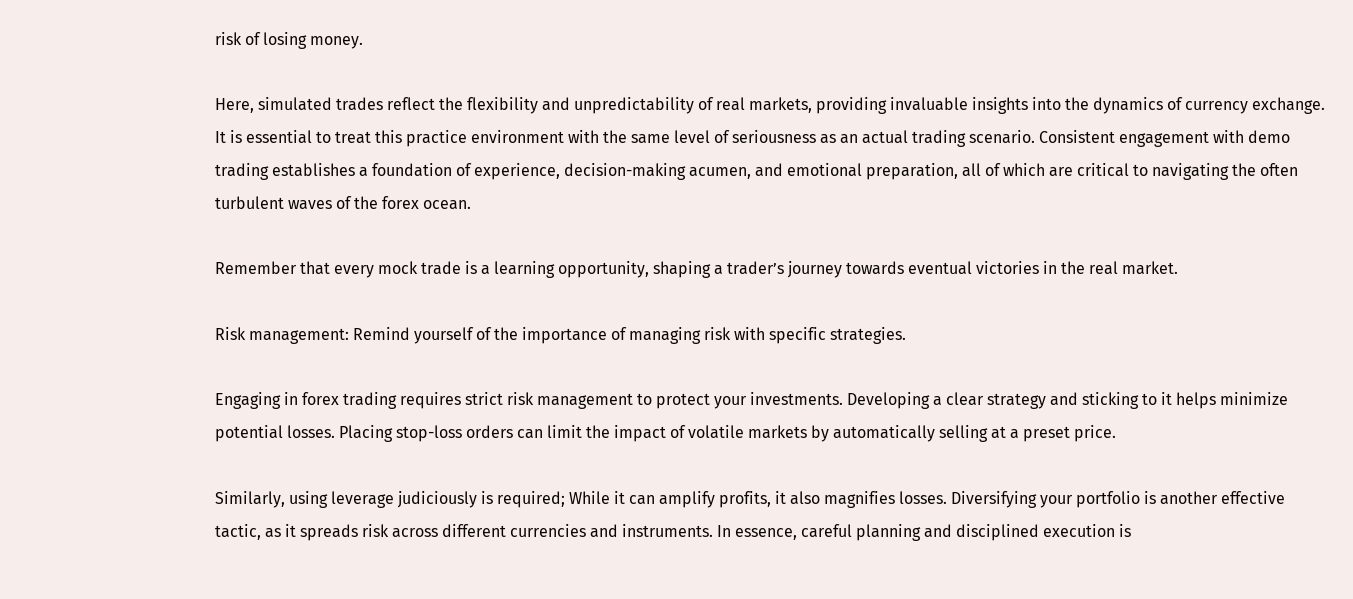risk of losing money.

Here, simulated trades reflect the flexibility and unpredictability of real markets, providing invaluable insights into the dynamics of currency exchange. It is essential to treat this practice environment with the same level of seriousness as an actual trading scenario. Consistent engagement with demo trading establishes a foundation of experience, decision-making acumen, and emotional preparation, all of which are critical to navigating the often turbulent waves of the forex ocean.

Remember that every mock trade is a learning opportunity, shaping a trader’s journey towards eventual victories in the real market.

Risk management: Remind yourself of the importance of managing risk with specific strategies.

Engaging in forex trading requires strict risk management to protect your investments. Developing a clear strategy and sticking to it helps minimize potential losses. Placing stop-loss orders can limit the impact of volatile markets by automatically selling at a preset price.

Similarly, using leverage judiciously is required; While it can amplify profits, it also magnifies losses. Diversifying your portfolio is another effective tactic, as it spreads risk across different currencies and instruments. In essence, careful planning and disciplined execution is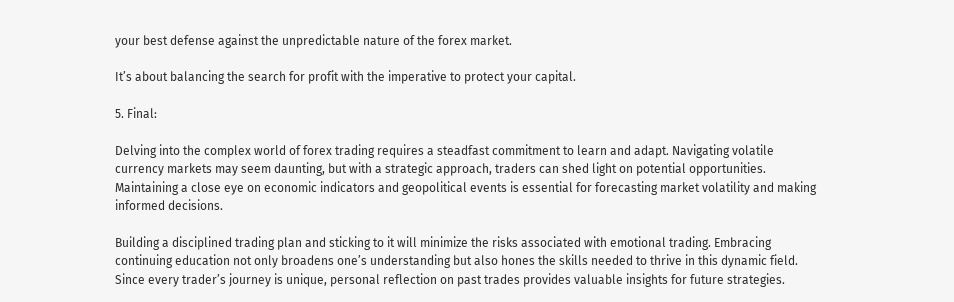your best defense against the unpredictable nature of the forex market.

It’s about balancing the search for profit with the imperative to protect your capital.

5. Final:

Delving into the complex world of forex trading requires a steadfast commitment to learn and adapt. Navigating volatile currency markets may seem daunting, but with a strategic approach, traders can shed light on potential opportunities. Maintaining a close eye on economic indicators and geopolitical events is essential for forecasting market volatility and making informed decisions.

Building a disciplined trading plan and sticking to it will minimize the risks associated with emotional trading. Embracing continuing education not only broadens one’s understanding but also hones the skills needed to thrive in this dynamic field. Since every trader’s journey is unique, personal reflection on past trades provides valuable insights for future strategies.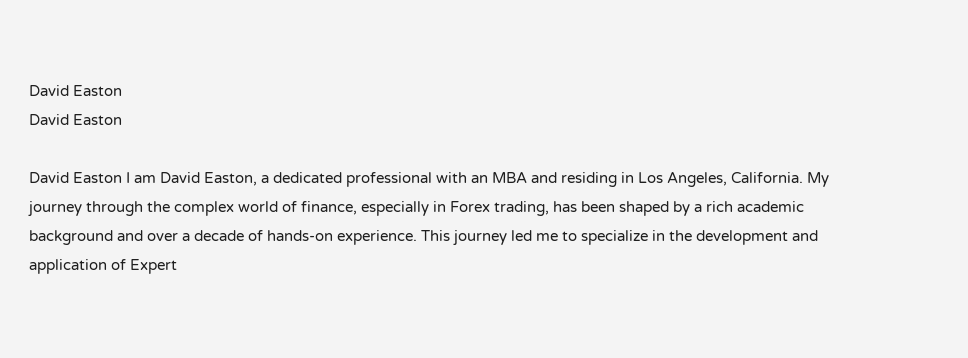David Easton
David Easton

David Easton I am David Easton, a dedicated professional with an MBA and residing in Los Angeles, California. My journey through the complex world of finance, especially in Forex trading, has been shaped by a rich academic background and over a decade of hands-on experience. This journey led me to specialize in the development and application of Expert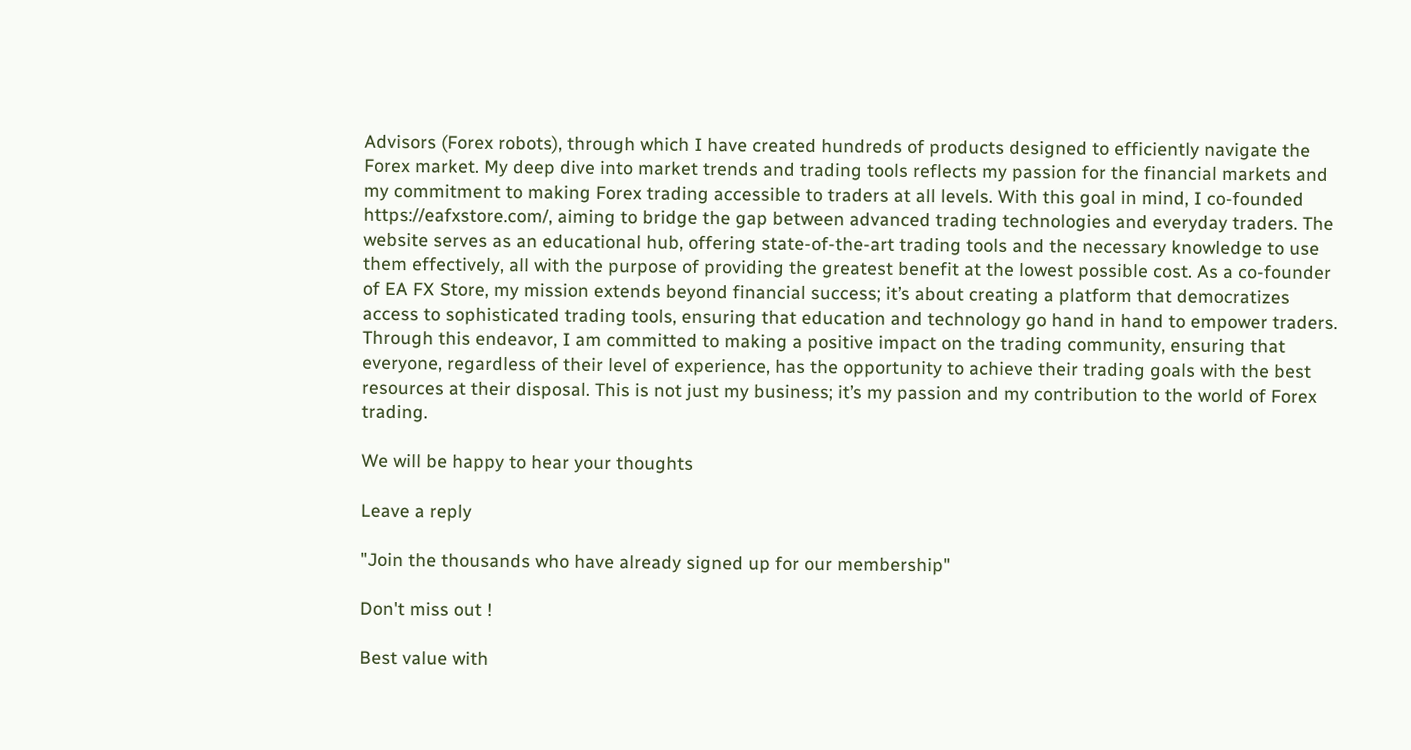Advisors (Forex robots), through which I have created hundreds of products designed to efficiently navigate the Forex market. My deep dive into market trends and trading tools reflects my passion for the financial markets and my commitment to making Forex trading accessible to traders at all levels. With this goal in mind, I co-founded https://eafxstore.com/, aiming to bridge the gap between advanced trading technologies and everyday traders. The website serves as an educational hub, offering state-of-the-art trading tools and the necessary knowledge to use them effectively, all with the purpose of providing the greatest benefit at the lowest possible cost. As a co-founder of EA FX Store, my mission extends beyond financial success; it’s about creating a platform that democratizes access to sophisticated trading tools, ensuring that education and technology go hand in hand to empower traders. Through this endeavor, I am committed to making a positive impact on the trading community, ensuring that everyone, regardless of their level of experience, has the opportunity to achieve their trading goals with the best resources at their disposal. This is not just my business; it’s my passion and my contribution to the world of Forex trading.

We will be happy to hear your thoughts

Leave a reply

"Join the thousands who have already signed up for our membership"

Don't miss out !

Best value with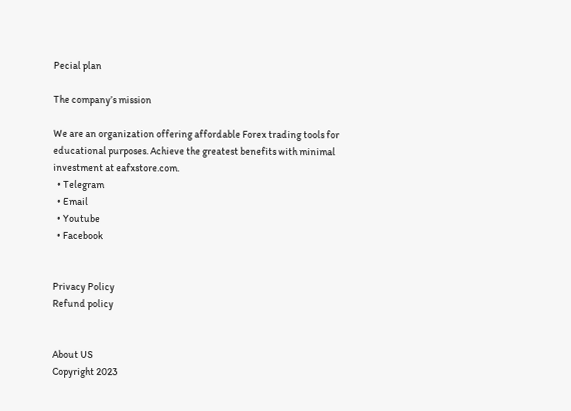Pecial plan

The company’s mission

We are an organization offering affordable Forex trading tools for educational purposes. Achieve the greatest benefits with minimal investment at eafxstore.com.
  • Telegram
  • Email
  • Youtube
  • Facebook


Privacy Policy
Refund policy


About US
Copyright 2023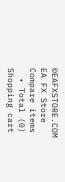©EAFXSTORE.COM
EA FX Store
Compare items
  • Total (0)
Shopping cart